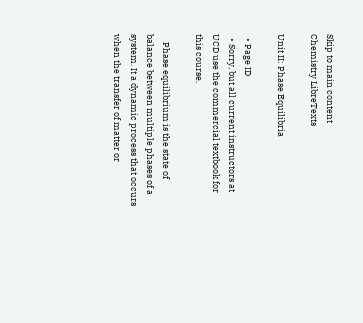Skip to main content
Chemistry LibreTexts

Unit II: Phase Equilibria

  • Page ID
  • Sorry, but all current instructors at UCD use the commercial textbook for this course.

    Phase equilibrium is the state of balance between multiple phases of a system. It a dynamic process that occurs when the transfer of matter or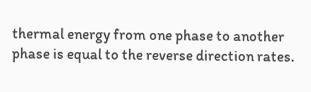thermal energy from one phase to another phase is equal to the reverse direction rates.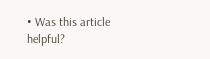• Was this article helpful?